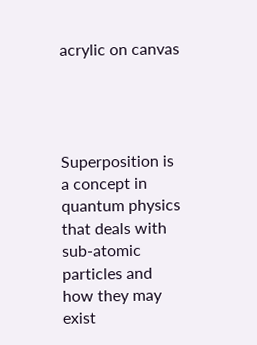acrylic on canvas




Superposition is a concept in quantum physics that deals with sub-atomic particles and how they may exist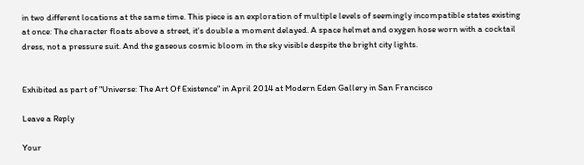in two different locations at the same time. This piece is an exploration of multiple levels of seemingly incompatible states existing at once: The character floats above a street, it's double a moment delayed. A space helmet and oxygen hose worn with a cocktail dress, not a pressure suit. And the gaseous cosmic bloom in the sky visible despite the bright city lights.


Exhibited as part of "Universe: The Art Of Existence" in April 2014 at Modern Eden Gallery in San Francisco

Leave a Reply

Your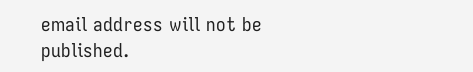email address will not be published.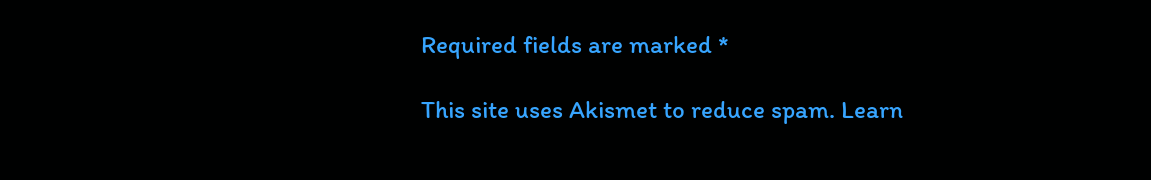Required fields are marked *

This site uses Akismet to reduce spam. Learn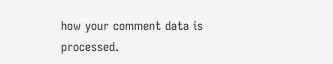how your comment data is processed.